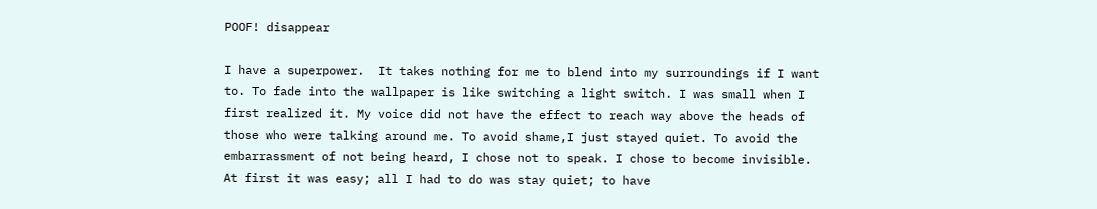POOF! disappear

I have a superpower.  It takes nothing for me to blend into my surroundings if I want to. To fade into the wallpaper is like switching a light switch. I was small when I first realized it. My voice did not have the effect to reach way above the heads of those who were talking around me. To avoid shame,I just stayed quiet. To avoid the embarrassment of not being heard, I chose not to speak. I chose to become invisible. At first it was easy; all I had to do was stay quiet; to have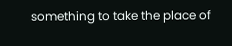something to take the place of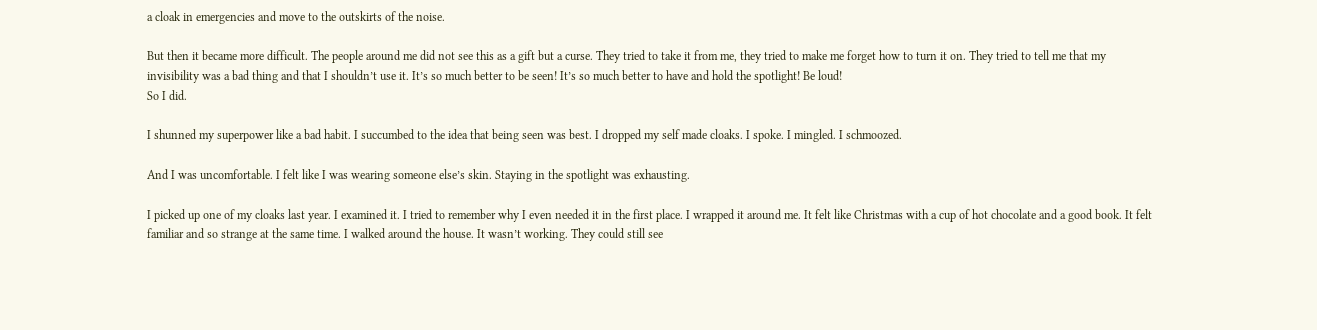a cloak in emergencies and move to the outskirts of the noise.

But then it became more difficult. The people around me did not see this as a gift but a curse. They tried to take it from me, they tried to make me forget how to turn it on. They tried to tell me that my invisibility was a bad thing and that I shouldn’t use it. It’s so much better to be seen! It’s so much better to have and hold the spotlight! Be loud!
So I did.

I shunned my superpower like a bad habit. I succumbed to the idea that being seen was best. I dropped my self made cloaks. I spoke. I mingled. I schmoozed.

And I was uncomfortable. I felt like I was wearing someone else’s skin. Staying in the spotlight was exhausting.

I picked up one of my cloaks last year. I examined it. I tried to remember why I even needed it in the first place. I wrapped it around me. It felt like Christmas with a cup of hot chocolate and a good book. It felt familiar and so strange at the same time. I walked around the house. It wasn’t working. They could still see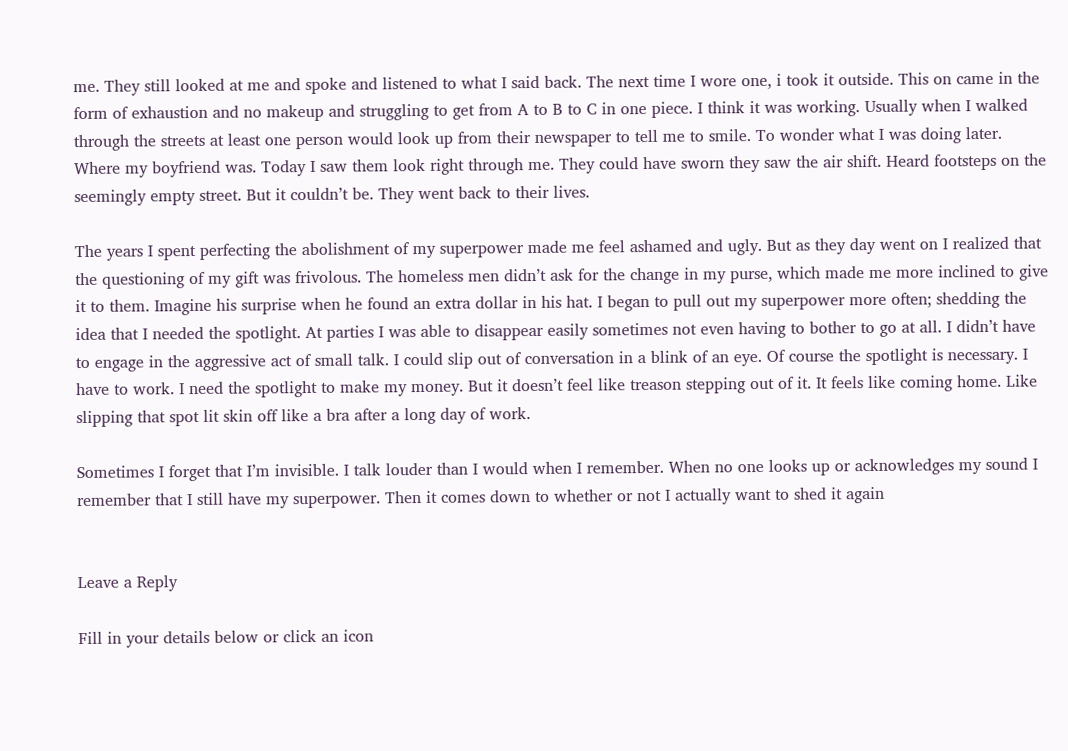me. They still looked at me and spoke and listened to what I said back. The next time I wore one, i took it outside. This on came in the form of exhaustion and no makeup and struggling to get from A to B to C in one piece. I think it was working. Usually when I walked through the streets at least one person would look up from their newspaper to tell me to smile. To wonder what I was doing later. Where my boyfriend was. Today I saw them look right through me. They could have sworn they saw the air shift. Heard footsteps on the seemingly empty street. But it couldn’t be. They went back to their lives.

The years I spent perfecting the abolishment of my superpower made me feel ashamed and ugly. But as they day went on I realized that the questioning of my gift was frivolous. The homeless men didn’t ask for the change in my purse, which made me more inclined to give it to them. Imagine his surprise when he found an extra dollar in his hat. I began to pull out my superpower more often; shedding the idea that I needed the spotlight. At parties I was able to disappear easily sometimes not even having to bother to go at all. I didn’t have to engage in the aggressive act of small talk. I could slip out of conversation in a blink of an eye. Of course the spotlight is necessary. I have to work. I need the spotlight to make my money. But it doesn’t feel like treason stepping out of it. It feels like coming home. Like slipping that spot lit skin off like a bra after a long day of work.

Sometimes I forget that I’m invisible. I talk louder than I would when I remember. When no one looks up or acknowledges my sound I remember that I still have my superpower. Then it comes down to whether or not I actually want to shed it again


Leave a Reply

Fill in your details below or click an icon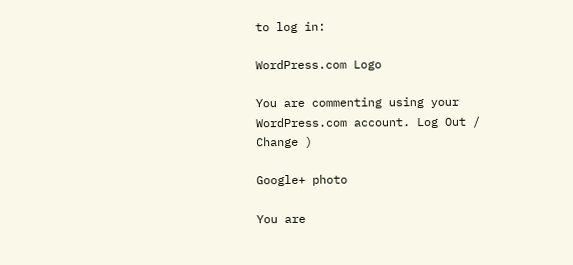to log in:

WordPress.com Logo

You are commenting using your WordPress.com account. Log Out /  Change )

Google+ photo

You are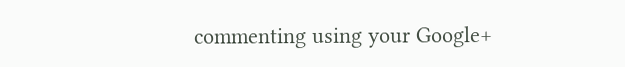commenting using your Google+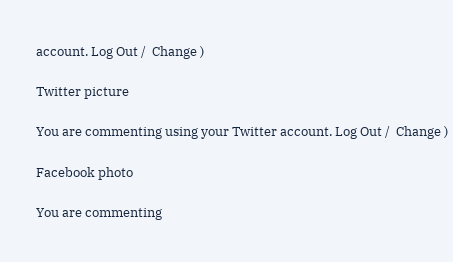account. Log Out /  Change )

Twitter picture

You are commenting using your Twitter account. Log Out /  Change )

Facebook photo

You are commenting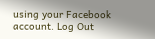using your Facebook account. Log Out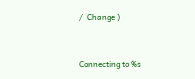/  Change )


Connecting to %s